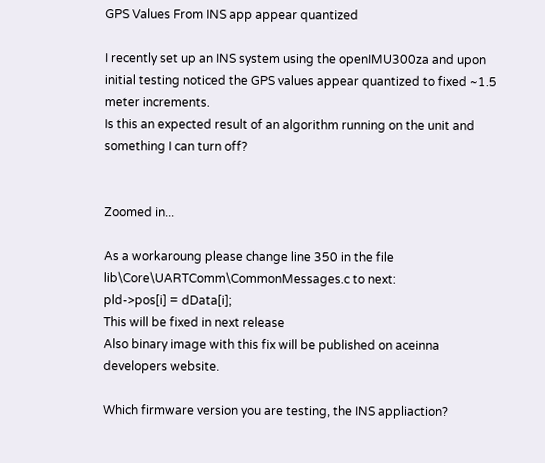GPS Values From INS app appear quantized

I recently set up an INS system using the openIMU300za and upon initial testing noticed the GPS values appear quantized to fixed ~1.5 meter increments.
Is this an expected result of an algorithm running on the unit and something I can turn off?


Zoomed in...

As a workaroung please change line 350 in the file lib\Core\UARTComm\CommonMessages.c to next:
pld->pos[i] = dData[i];
This will be fixed in next release
Also binary image with this fix will be published on aceinna developers website.

Which firmware version you are testing, the INS appliaction?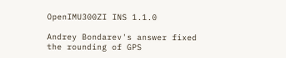OpenIMU300ZI INS 1.1.0

Andrey Bondarev's answer fixed the rounding of GPS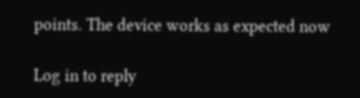points. The device works as expected now

Log in to reply